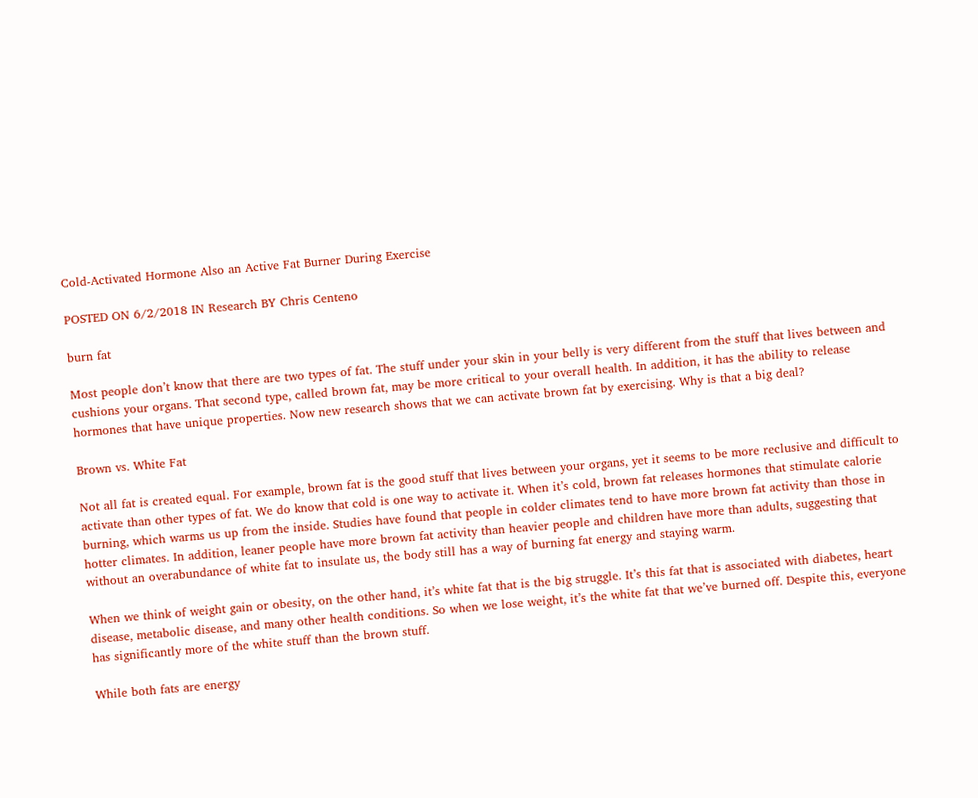Cold-Activated Hormone Also an Active Fat Burner During Exercise

POSTED ON 6/2/2018 IN Research BY Chris Centeno

burn fat

Most people don’t know that there are two types of fat. The stuff under your skin in your belly is very different from the stuff that lives between and cushions your organs. That second type, called brown fat, may be more critical to your overall health. In addition, it has the ability to release hormones that have unique properties. Now new research shows that we can activate brown fat by exercising. Why is that a big deal?

Brown vs. White Fat

Not all fat is created equal. For example, brown fat is the good stuff that lives between your organs, yet it seems to be more reclusive and difficult to activate than other types of fat. We do know that cold is one way to activate it. When it’s cold, brown fat releases hormones that stimulate calorie burning, which warms us up from the inside. Studies have found that people in colder climates tend to have more brown fat activity than those in hotter climates. In addition, leaner people have more brown fat activity than heavier people and children have more than adults, suggesting that without an overabundance of white fat to insulate us, the body still has a way of burning fat energy and staying warm.

When we think of weight gain or obesity, on the other hand, it’s white fat that is the big struggle. It’s this fat that is associated with diabetes, heart disease, metabolic disease, and many other health conditions. So when we lose weight, it’s the white fat that we’ve burned off. Despite this, everyone has significantly more of the white stuff than the brown stuff.

While both fats are energy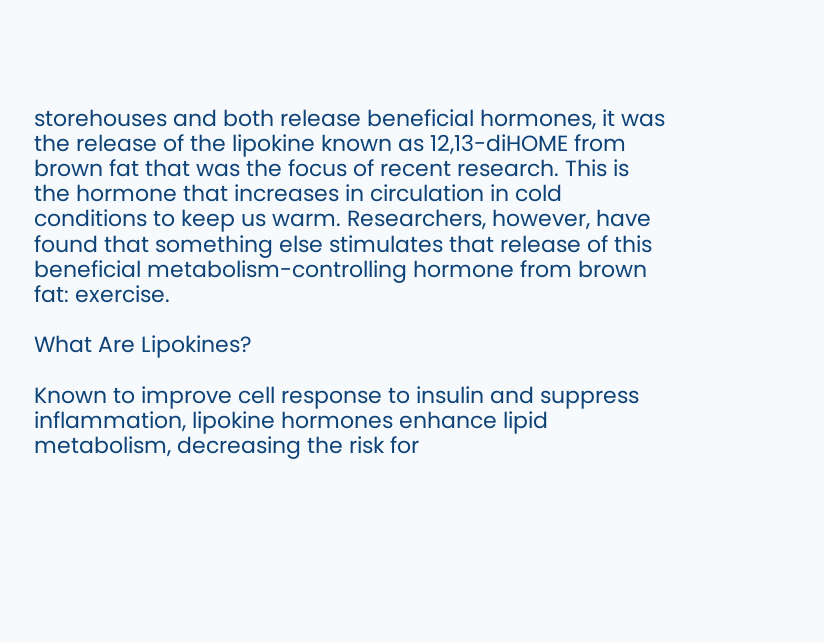storehouses and both release beneficial hormones, it was the release of the lipokine known as 12,13-diHOME from brown fat that was the focus of recent research. This is the hormone that increases in circulation in cold conditions to keep us warm. Researchers, however, have found that something else stimulates that release of this beneficial metabolism-controlling hormone from brown fat: exercise.

What Are Lipokines?

Known to improve cell response to insulin and suppress inflammation, lipokine hormones enhance lipid metabolism, decreasing the risk for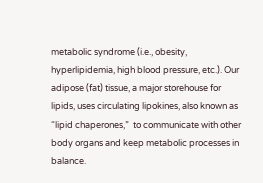metabolic syndrome (i.e., obesity, hyperlipidemia, high blood pressure, etc.). Our adipose (fat) tissue, a major storehouse for lipids, uses circulating lipokines, also known as “lipid chaperones,”  to communicate with other body organs and keep metabolic processes in balance.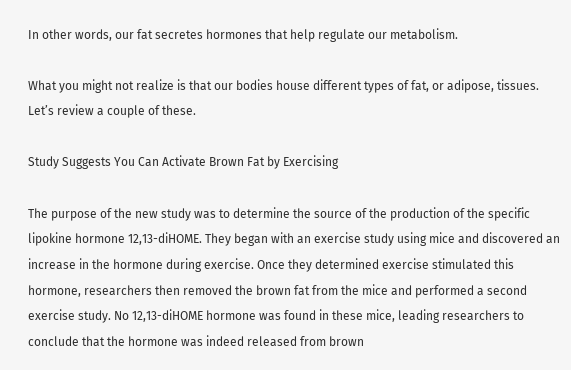In other words, our fat secretes hormones that help regulate our metabolism.

What you might not realize is that our bodies house different types of fat, or adipose, tissues. Let’s review a couple of these.

Study Suggests You Can Activate Brown Fat by Exercising

The purpose of the new study was to determine the source of the production of the specific lipokine hormone 12,13-diHOME. They began with an exercise study using mice and discovered an increase in the hormone during exercise. Once they determined exercise stimulated this hormone, researchers then removed the brown fat from the mice and performed a second exercise study. No 12,13-diHOME hormone was found in these mice, leading researchers to conclude that the hormone was indeed released from brown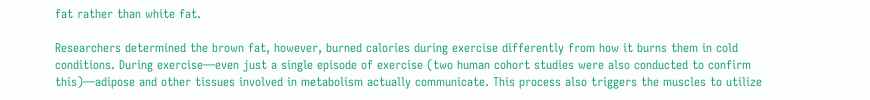fat rather than white fat.

Researchers determined the brown fat, however, burned calories during exercise differently from how it burns them in cold conditions. During exercise—even just a single episode of exercise (two human cohort studies were also conducted to confirm this)—adipose and other tissues involved in metabolism actually communicate. This process also triggers the muscles to utilize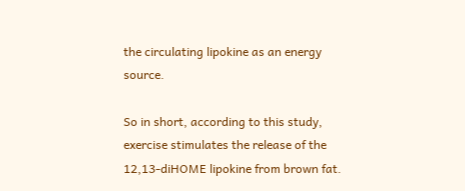the circulating lipokine as an energy source.

So in short, according to this study, exercise stimulates the release of the 12,13-diHOME lipokine from brown fat.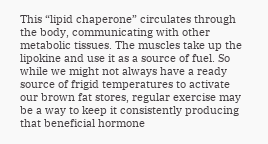This “lipid chaperone” circulates through the body, communicating with other metabolic tissues. The muscles take up the lipokine and use it as a source of fuel. So while we might not always have a ready source of frigid temperatures to activate our brown fat stores, regular exercise may be a way to keep it consistently producing that beneficial hormone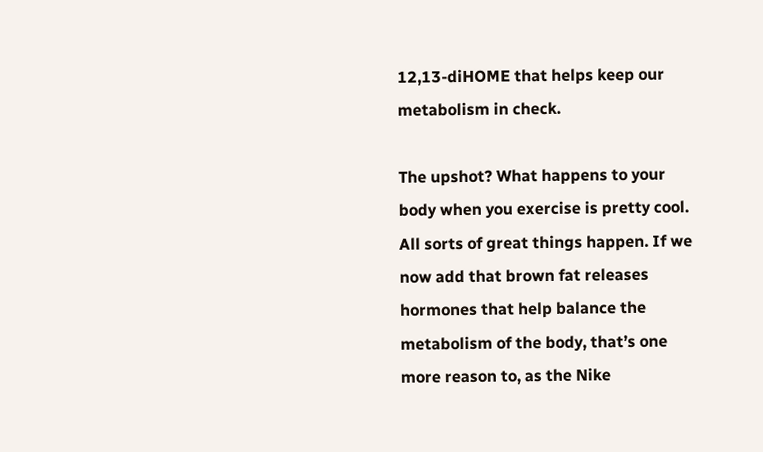12,13-diHOME that helps keep our metabolism in check.

The upshot? What happens to your body when you exercise is pretty cool. All sorts of great things happen. If we now add that brown fat releases hormones that help balance the metabolism of the body, that’s one more reason to, as the Nike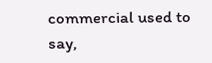commercial used to say,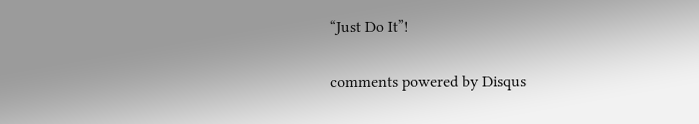“Just Do It”!

comments powered by Disqus